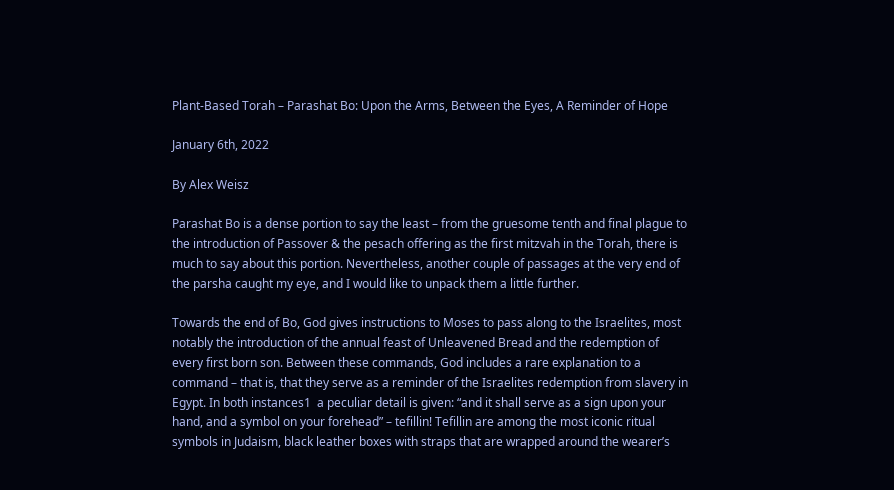Plant-Based Torah – Parashat Bo: Upon the Arms, Between the Eyes, A Reminder of Hope

January 6th, 2022

By Alex Weisz

Parashat Bo is a dense portion to say the least – from the gruesome tenth and final plague to the introduction of Passover & the pesach offering as the first mitzvah in the Torah, there is much to say about this portion. Nevertheless, another couple of passages at the very end of the parsha caught my eye, and I would like to unpack them a little further.

Towards the end of Bo, God gives instructions to Moses to pass along to the Israelites, most notably the introduction of the annual feast of Unleavened Bread and the redemption of every first born son. Between these commands, God includes a rare explanation to a command – that is, that they serve as a reminder of the Israelites redemption from slavery in Egypt. In both instances1  a peculiar detail is given: “and it shall serve as a sign upon your hand, and a symbol on your forehead” – tefillin! Tefillin are among the most iconic ritual symbols in Judaism, black leather boxes with straps that are wrapped around the wearer’s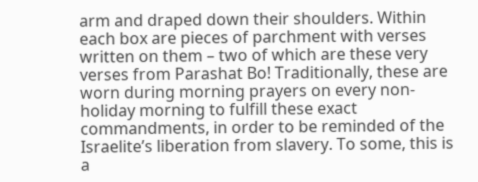arm and draped down their shoulders. Within each box are pieces of parchment with verses written on them – two of which are these very verses from Parashat Bo! Traditionally, these are worn during morning prayers on every non-holiday morning to fulfill these exact commandments, in order to be reminded of the Israelite’s liberation from slavery. To some, this is a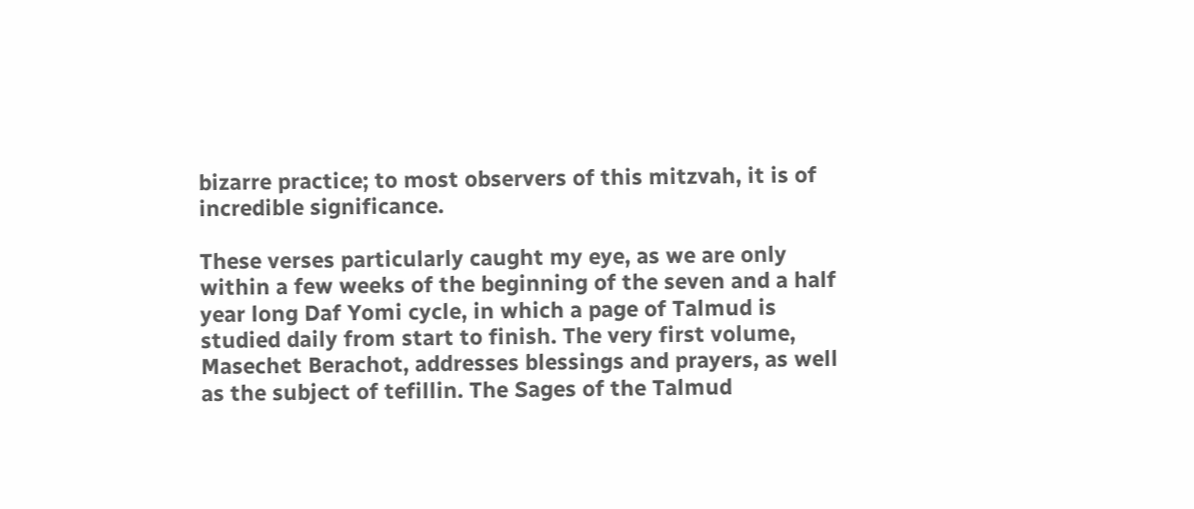bizarre practice; to most observers of this mitzvah, it is of incredible significance.

These verses particularly caught my eye, as we are only within a few weeks of the beginning of the seven and a half year long Daf Yomi cycle, in which a page of Talmud is studied daily from start to finish. The very first volume, Masechet Berachot, addresses blessings and prayers, as well as the subject of tefillin. The Sages of the Talmud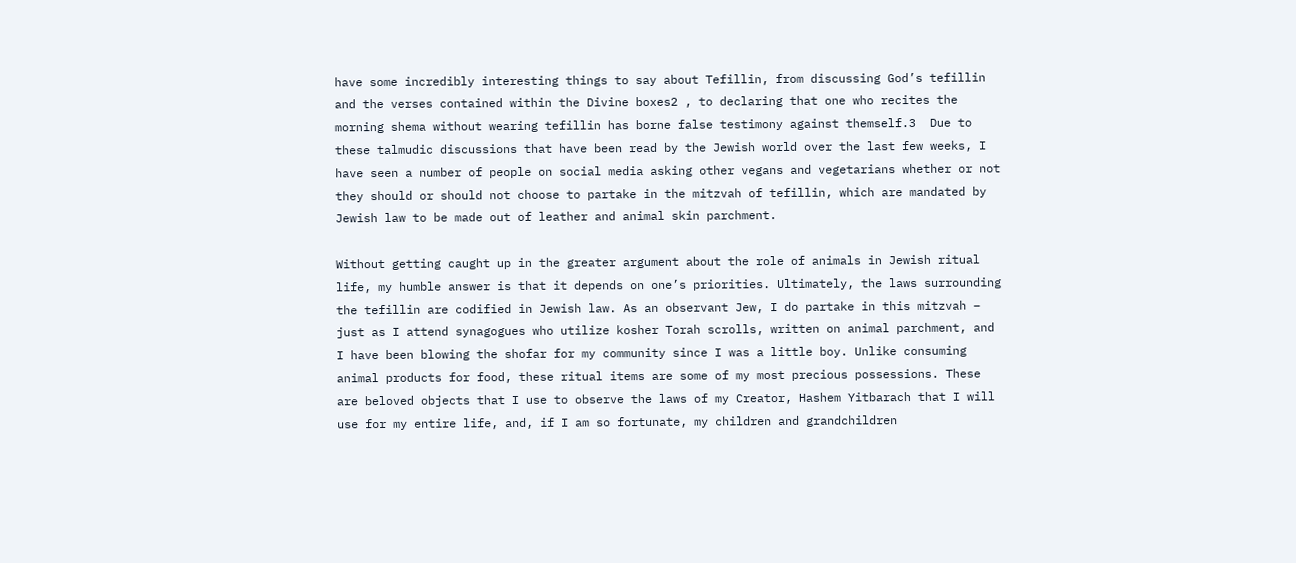have some incredibly interesting things to say about Tefillin, from discussing God’s tefillin and the verses contained within the Divine boxes2 , to declaring that one who recites the morning shema without wearing tefillin has borne false testimony against themself.3  Due to these talmudic discussions that have been read by the Jewish world over the last few weeks, I have seen a number of people on social media asking other vegans and vegetarians whether or not they should or should not choose to partake in the mitzvah of tefillin, which are mandated by Jewish law to be made out of leather and animal skin parchment.

Without getting caught up in the greater argument about the role of animals in Jewish ritual life, my humble answer is that it depends on one’s priorities. Ultimately, the laws surrounding the tefillin are codified in Jewish law. As an observant Jew, I do partake in this mitzvah – just as I attend synagogues who utilize kosher Torah scrolls, written on animal parchment, and I have been blowing the shofar for my community since I was a little boy. Unlike consuming animal products for food, these ritual items are some of my most precious possessions. These are beloved objects that I use to observe the laws of my Creator, Hashem Yitbarach that I will use for my entire life, and, if I am so fortunate, my children and grandchildren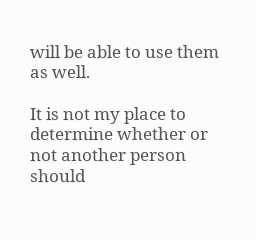will be able to use them as well.

It is not my place to determine whether or not another person should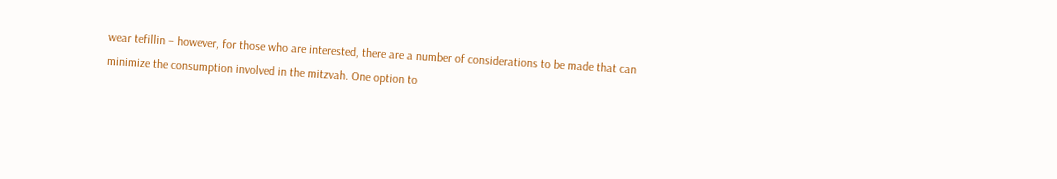wear tefillin – however, for those who are interested, there are a number of considerations to be made that can minimize the consumption involved in the mitzvah. One option to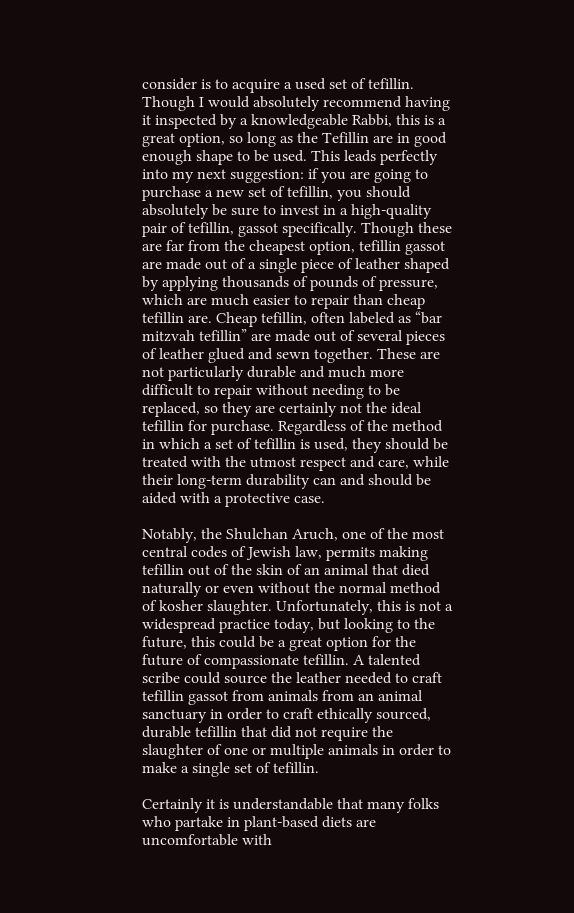consider is to acquire a used set of tefillin. Though I would absolutely recommend having it inspected by a knowledgeable Rabbi, this is a great option, so long as the Tefillin are in good enough shape to be used. This leads perfectly into my next suggestion: if you are going to purchase a new set of tefillin, you should absolutely be sure to invest in a high-quality pair of tefillin, gassot specifically. Though these are far from the cheapest option, tefillin gassot are made out of a single piece of leather shaped by applying thousands of pounds of pressure, which are much easier to repair than cheap tefillin are. Cheap tefillin, often labeled as “bar mitzvah tefillin” are made out of several pieces of leather glued and sewn together. These are not particularly durable and much more difficult to repair without needing to be replaced, so they are certainly not the ideal tefillin for purchase. Regardless of the method in which a set of tefillin is used, they should be treated with the utmost respect and care, while their long-term durability can and should be aided with a protective case.

Notably, the Shulchan Aruch, one of the most central codes of Jewish law, permits making tefillin out of the skin of an animal that died naturally or even without the normal method of kosher slaughter. Unfortunately, this is not a widespread practice today, but looking to the future, this could be a great option for the future of compassionate tefillin. A talented scribe could source the leather needed to craft tefillin gassot from animals from an animal sanctuary in order to craft ethically sourced, durable tefillin that did not require the slaughter of one or multiple animals in order to make a single set of tefillin.

Certainly it is understandable that many folks who partake in plant-based diets are uncomfortable with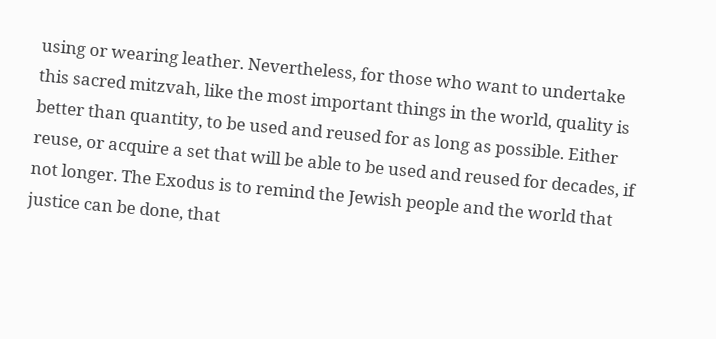using or wearing leather. Nevertheless, for those who want to undertake this sacred mitzvah, like the most important things in the world, quality is better than quantity, to be used and reused for as long as possible. Either reuse, or acquire a set that will be able to be used and reused for decades, if not longer. The Exodus is to remind the Jewish people and the world that justice can be done, that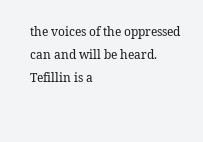the voices of the oppressed can and will be heard. Tefillin is a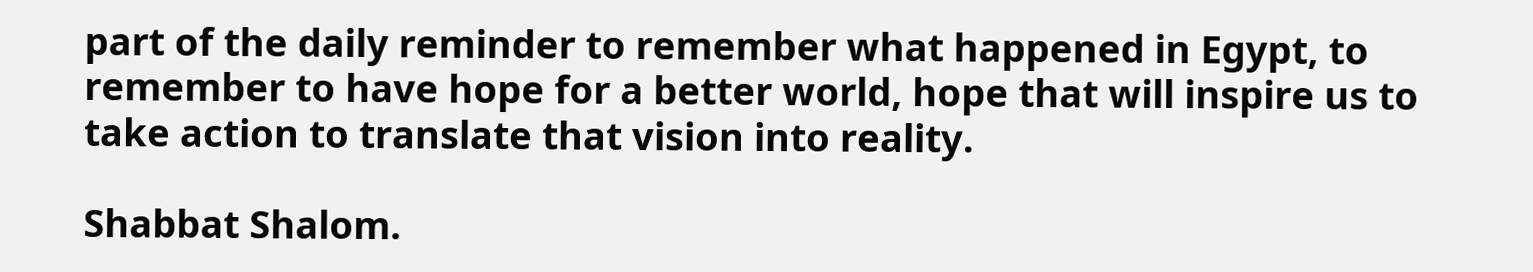part of the daily reminder to remember what happened in Egypt, to remember to have hope for a better world, hope that will inspire us to take action to translate that vision into reality.

Shabbat Shalom.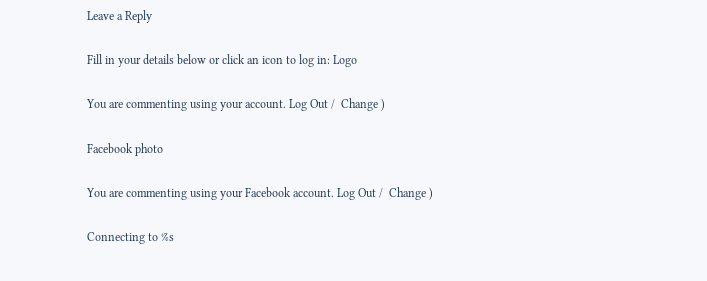Leave a Reply

Fill in your details below or click an icon to log in: Logo

You are commenting using your account. Log Out /  Change )

Facebook photo

You are commenting using your Facebook account. Log Out /  Change )

Connecting to %s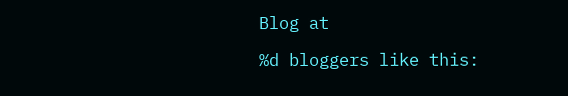Blog at

%d bloggers like this: